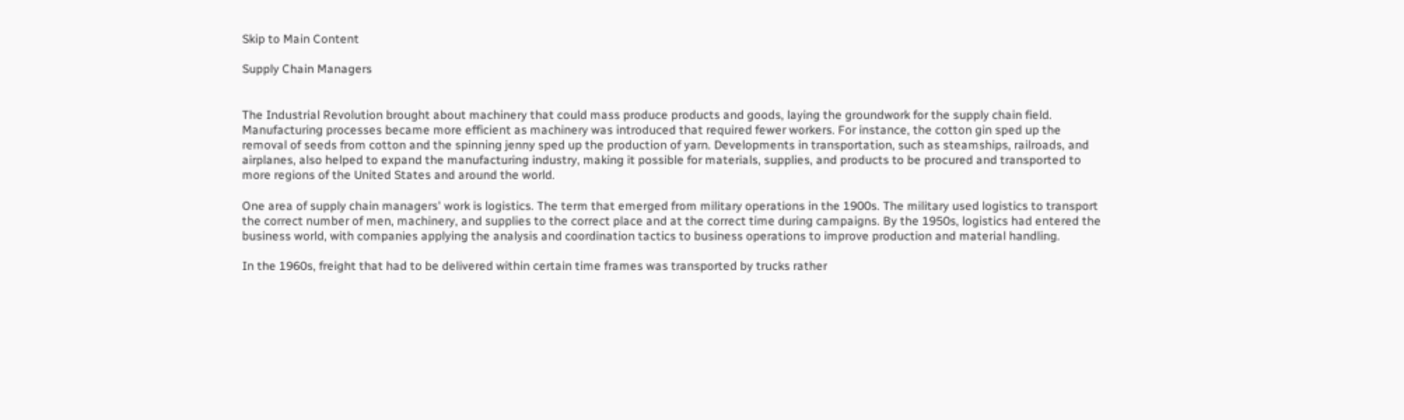Skip to Main Content

Supply Chain Managers


The Industrial Revolution brought about machinery that could mass produce products and goods, laying the groundwork for the supply chain field. Manufacturing processes became more efficient as machinery was introduced that required fewer workers. For instance, the cotton gin sped up the removal of seeds from cotton and the spinning jenny sped up the production of yarn. Developments in transportation, such as steamships, railroads, and airplanes, also helped to expand the manufacturing industry, making it possible for materials, supplies, and products to be procured and transported to more regions of the United States and around the world.

One area of supply chain managers' work is logistics. The term that emerged from military operations in the 1900s. The military used logistics to transport the correct number of men, machinery, and supplies to the correct place and at the correct time during campaigns. By the 1950s, logistics had entered the business world, with companies applying the analysis and coordination tactics to business operations to improve production and material handling.

In the 1960s, freight that had to be delivered within certain time frames was transported by trucks rather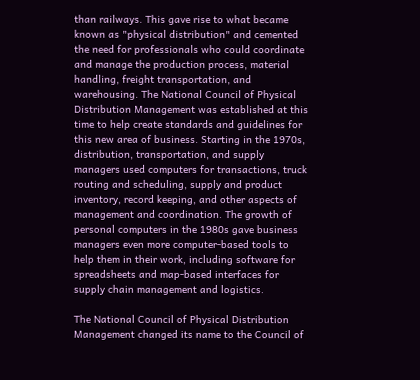than railways. This gave rise to what became known as "physical distribution" and cemented the need for professionals who could coordinate and manage the production process, material handling, freight transportation, and warehousing. The National Council of Physical Distribution Management was established at this time to help create standards and guidelines for this new area of business. Starting in the 1970s, distribution, transportation, and supply managers used computers for transactions, truck routing and scheduling, supply and product inventory, record keeping, and other aspects of management and coordination. The growth of personal computers in the 1980s gave business managers even more computer-based tools to help them in their work, including software for spreadsheets and map-based interfaces for supply chain management and logistics.

The National Council of Physical Distribution Management changed its name to the Council of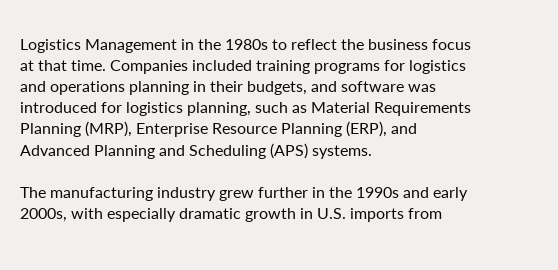Logistics Management in the 1980s to reflect the business focus at that time. Companies included training programs for logistics and operations planning in their budgets, and software was introduced for logistics planning, such as Material Requirements Planning (MRP), Enterprise Resource Planning (ERP), and Advanced Planning and Scheduling (APS) systems.

The manufacturing industry grew further in the 1990s and early 2000s, with especially dramatic growth in U.S. imports from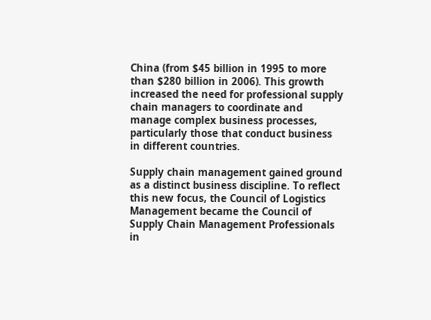China (from $45 billion in 1995 to more than $280 billion in 2006). This growth increased the need for professional supply chain managers to coordinate and manage complex business processes, particularly those that conduct business in different countries.

Supply chain management gained ground as a distinct business discipline. To reflect this new focus, the Council of Logistics Management became the Council of Supply Chain Management Professionals in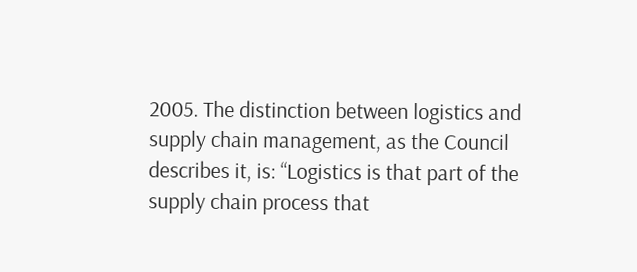2005. The distinction between logistics and supply chain management, as the Council describes it, is: “Logistics is that part of the supply chain process that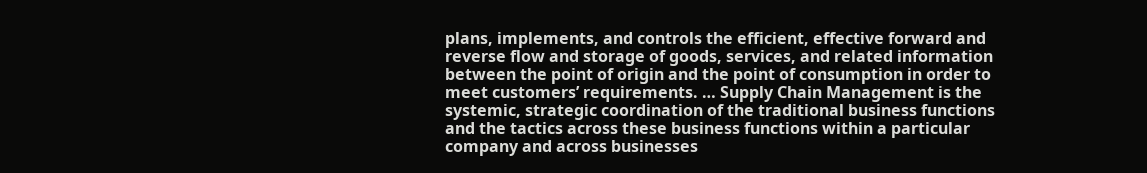plans, implements, and controls the efficient, effective forward and reverse flow and storage of goods, services, and related information between the point of origin and the point of consumption in order to meet customers’ requirements. … Supply Chain Management is the systemic, strategic coordination of the traditional business functions and the tactics across these business functions within a particular company and across businesses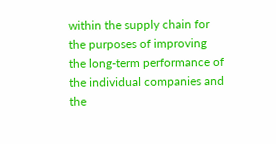within the supply chain for the purposes of improving the long-term performance of the individual companies and the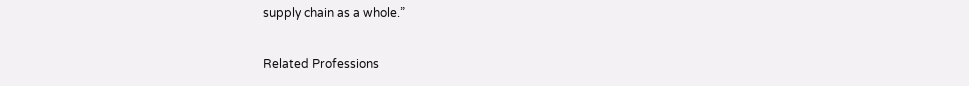supply chain as a whole.”

Related Professions